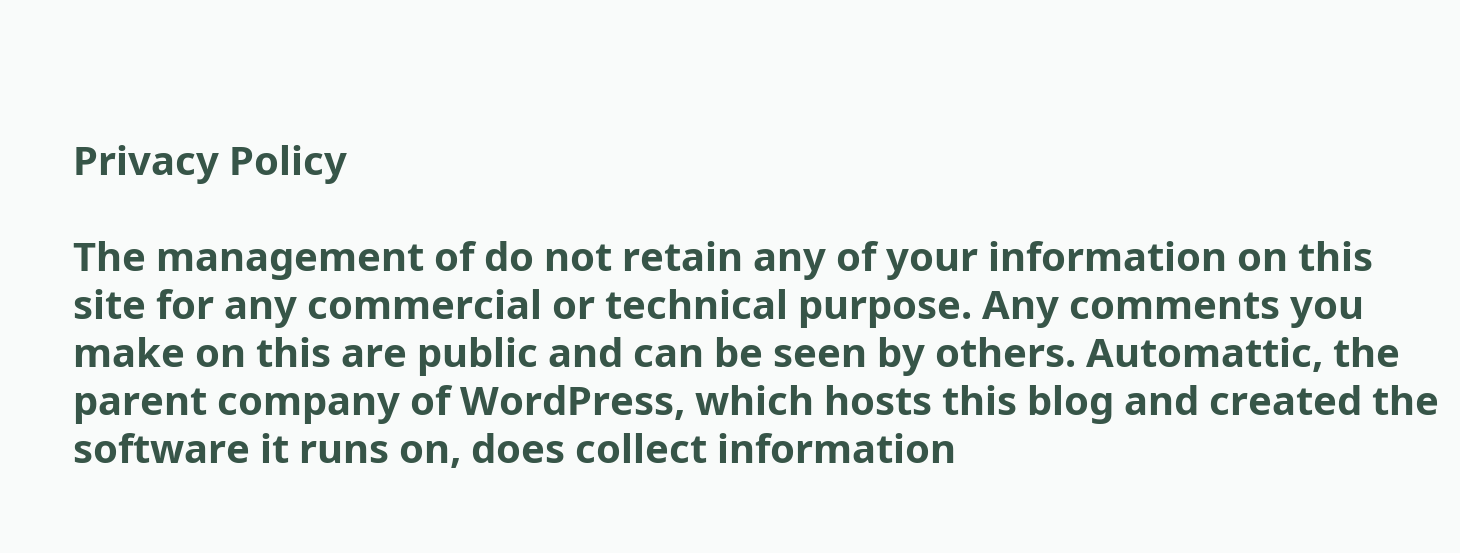Privacy Policy

The management of do not retain any of your information on this site for any commercial or technical purpose. Any comments you make on this are public and can be seen by others. Automattic, the parent company of WordPress, which hosts this blog and created the software it runs on, does collect information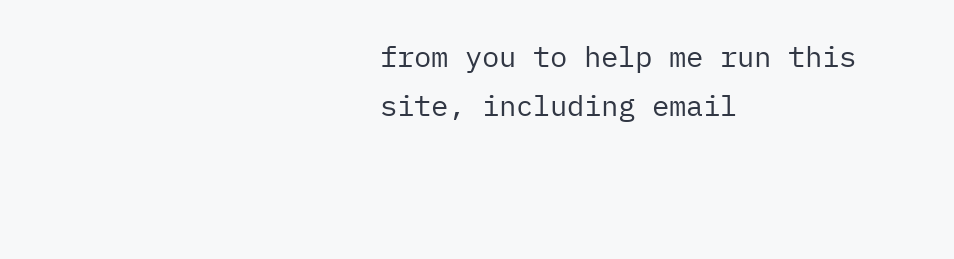from you to help me run this site, including email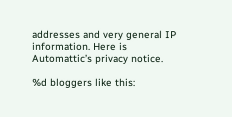addresses and very general IP information. Here is Automattic’s privacy notice.

%d bloggers like this: